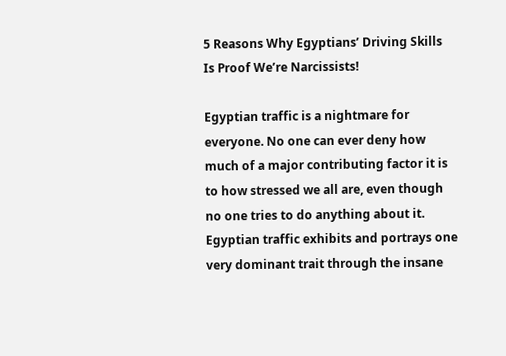5 Reasons Why Egyptians’ Driving Skills Is Proof We’re Narcissists!

Egyptian traffic is a nightmare for everyone. No one can ever deny how much of a major contributing factor it is to how stressed we all are, even though no one tries to do anything about it. Egyptian traffic exhibits and portrays one very dominant trait through the insane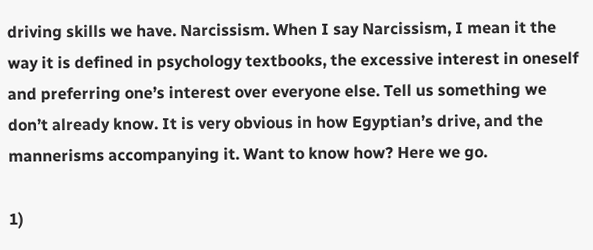driving skills we have. Narcissism. When I say Narcissism, I mean it the way it is defined in psychology textbooks, the excessive interest in oneself and preferring one’s interest over everyone else. Tell us something we don’t already know. It is very obvious in how Egyptian’s drive, and the mannerisms accompanying it. Want to know how? Here we go.

1)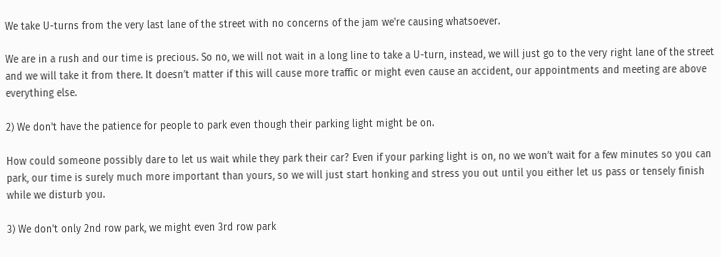We take U-turns from the very last lane of the street with no concerns of the jam we're causing whatsoever.

We are in a rush and our time is precious. So no, we will not wait in a long line to take a U-turn, instead, we will just go to the very right lane of the street and we will take it from there. It doesn’t matter if this will cause more traffic or might even cause an accident, our appointments and meeting are above everything else.

2) We don't have the patience for people to park even though their parking light might be on.

How could someone possibly dare to let us wait while they park their car? Even if your parking light is on, no we won’t wait for a few minutes so you can park, our time is surely much more important than yours, so we will just start honking and stress you out until you either let us pass or tensely finish while we disturb you.

3) We don't only 2nd row park, we might even 3rd row park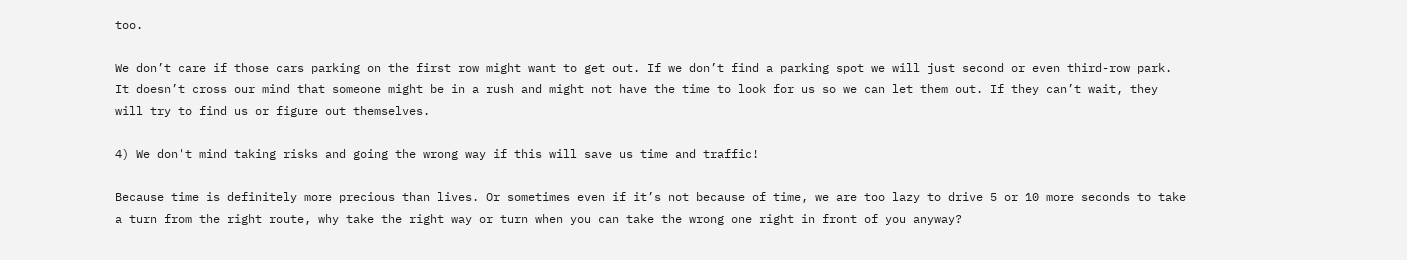too.

We don’t care if those cars parking on the first row might want to get out. If we don’t find a parking spot we will just second or even third-row park. It doesn’t cross our mind that someone might be in a rush and might not have the time to look for us so we can let them out. If they can’t wait, they will try to find us or figure out themselves.

4) We don't mind taking risks and going the wrong way if this will save us time and traffic!

Because time is definitely more precious than lives. Or sometimes even if it’s not because of time, we are too lazy to drive 5 or 10 more seconds to take a turn from the right route, why take the right way or turn when you can take the wrong one right in front of you anyway?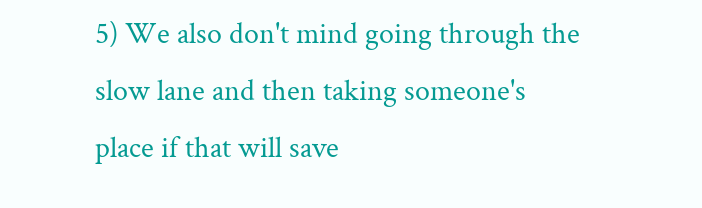5) We also don't mind going through the slow lane and then taking someone's place if that will save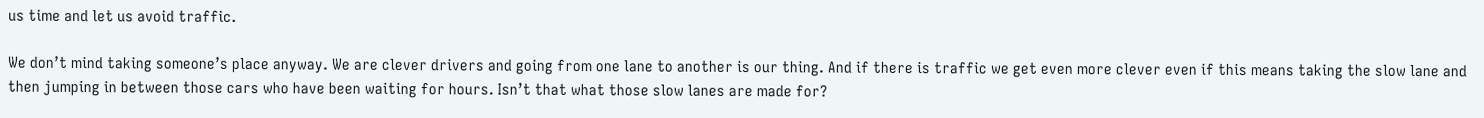us time and let us avoid traffic.

We don’t mind taking someone’s place anyway. We are clever drivers and going from one lane to another is our thing. And if there is traffic we get even more clever even if this means taking the slow lane and then jumping in between those cars who have been waiting for hours. Isn’t that what those slow lanes are made for?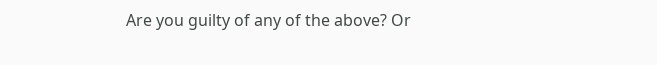Are you guilty of any of the above? Or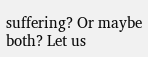suffering? Or maybe both? Let us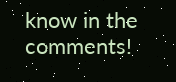know in the comments!